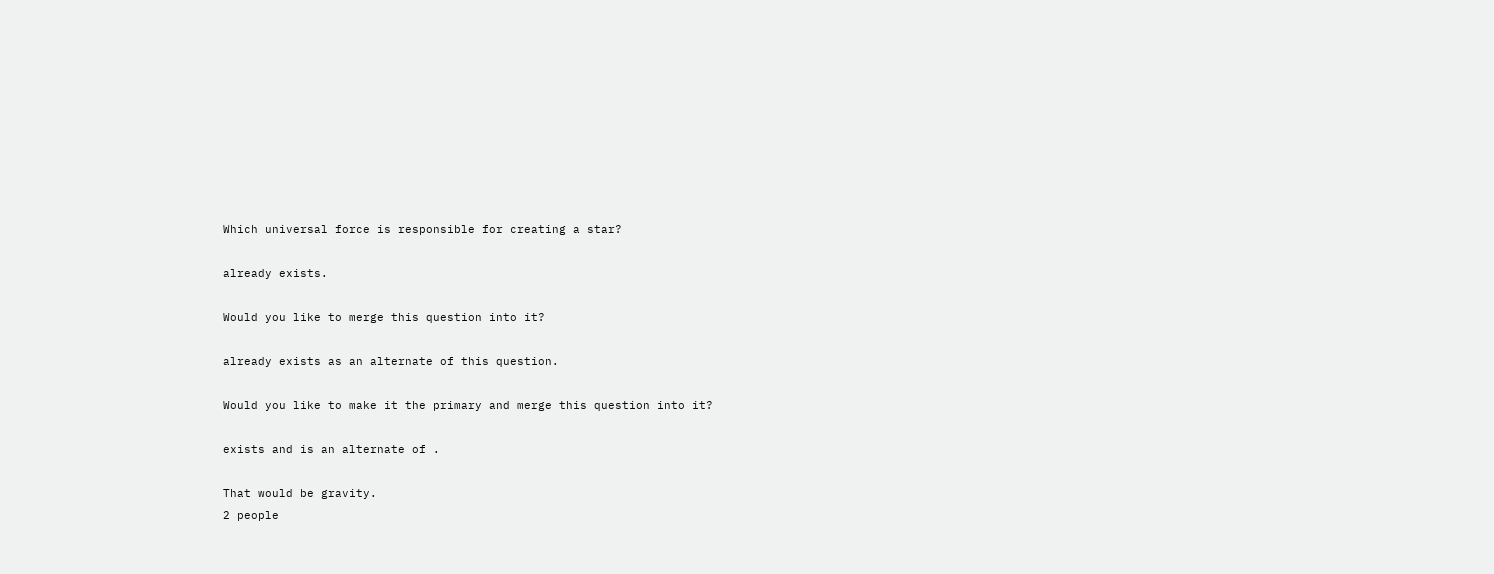Which universal force is responsible for creating a star?

already exists.

Would you like to merge this question into it?

already exists as an alternate of this question.

Would you like to make it the primary and merge this question into it?

exists and is an alternate of .

That would be gravity.
2 people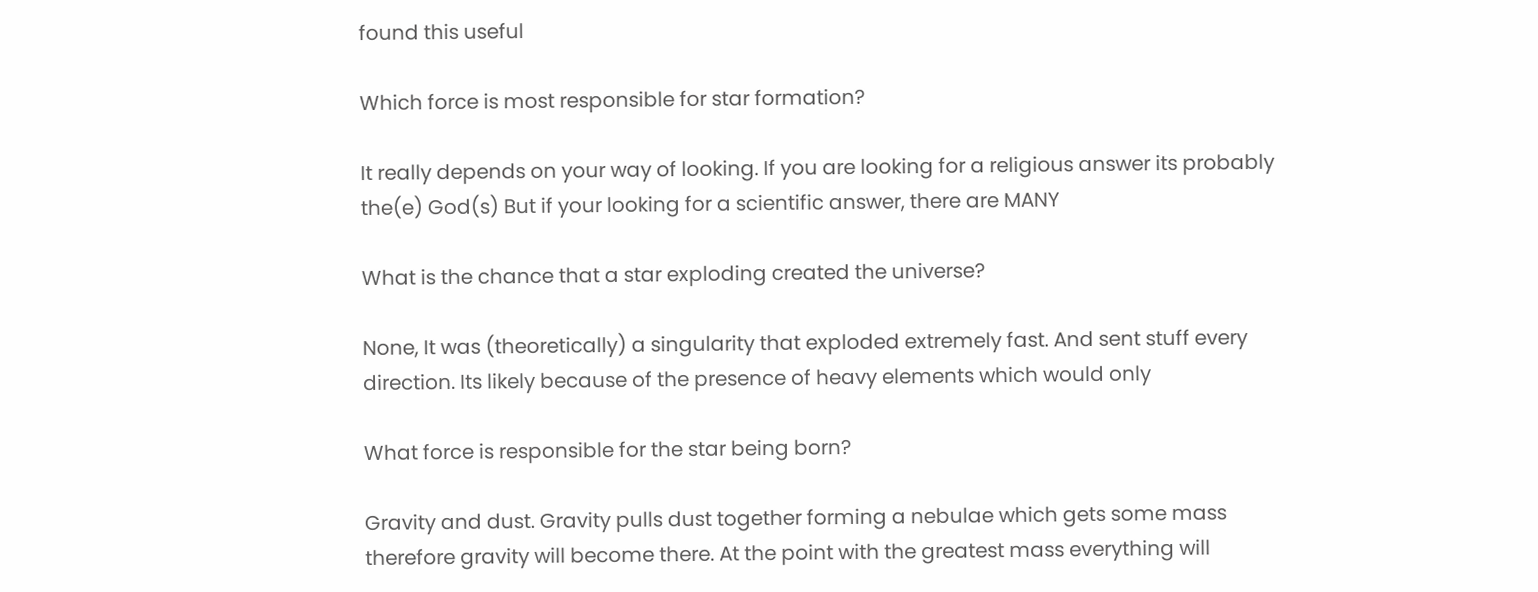found this useful

Which force is most responsible for star formation?

It really depends on your way of looking. If you are looking for a religious answer its probably the(e) God(s) But if your looking for a scientific answer, there are MANY

What is the chance that a star exploding created the universe?

None, It was (theoretically) a singularity that exploded extremely fast. And sent stuff every direction. Its likely because of the presence of heavy elements which would only

What force is responsible for the star being born?

Gravity and dust. Gravity pulls dust together forming a nebulae which gets some mass therefore gravity will become there. At the point with the greatest mass everything will